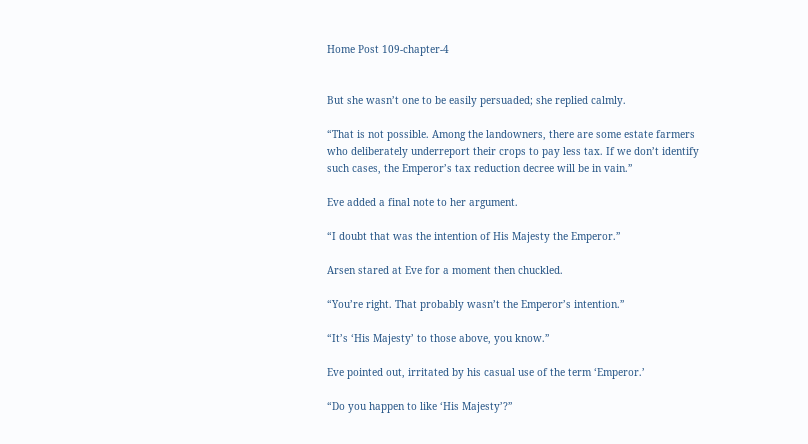Home Post 109-chapter-4


But she wasn’t one to be easily persuaded; she replied calmly.

“That is not possible. Among the landowners, there are some estate farmers who deliberately underreport their crops to pay less tax. If we don’t identify such cases, the Emperor’s tax reduction decree will be in vain.”

Eve added a final note to her argument.

“I doubt that was the intention of His Majesty the Emperor.”

Arsen stared at Eve for a moment then chuckled.

“You’re right. That probably wasn’t the Emperor’s intention.”

“It’s ‘His Majesty’ to those above, you know.”

Eve pointed out, irritated by his casual use of the term ‘Emperor.’

“Do you happen to like ‘His Majesty’?”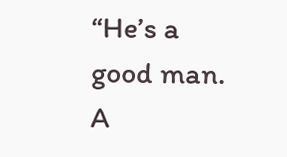“He’s a good man. A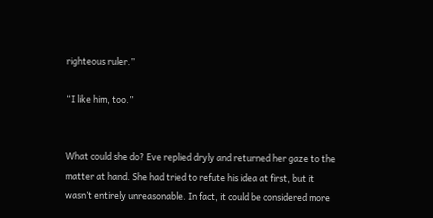righteous ruler.”

“I like him, too.”


What could she do? Eve replied dryly and returned her gaze to the matter at hand. She had tried to refute his idea at first, but it wasn’t entirely unreasonable. In fact, it could be considered more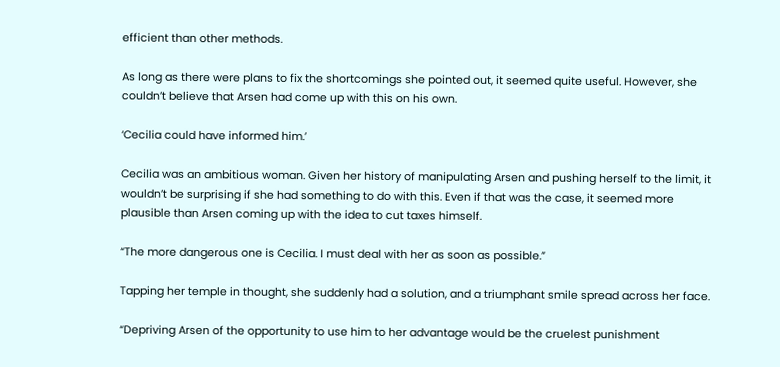efficient than other methods.

As long as there were plans to fix the shortcomings she pointed out, it seemed quite useful. However, she couldn’t believe that Arsen had come up with this on his own.

‘Cecilia could have informed him.’

Cecilia was an ambitious woman. Given her history of manipulating Arsen and pushing herself to the limit, it wouldn’t be surprising if she had something to do with this. Even if that was the case, it seemed more plausible than Arsen coming up with the idea to cut taxes himself.

“The more dangerous one is Cecilia. I must deal with her as soon as possible.”

Tapping her temple in thought, she suddenly had a solution, and a triumphant smile spread across her face.

“Depriving Arsen of the opportunity to use him to her advantage would be the cruelest punishment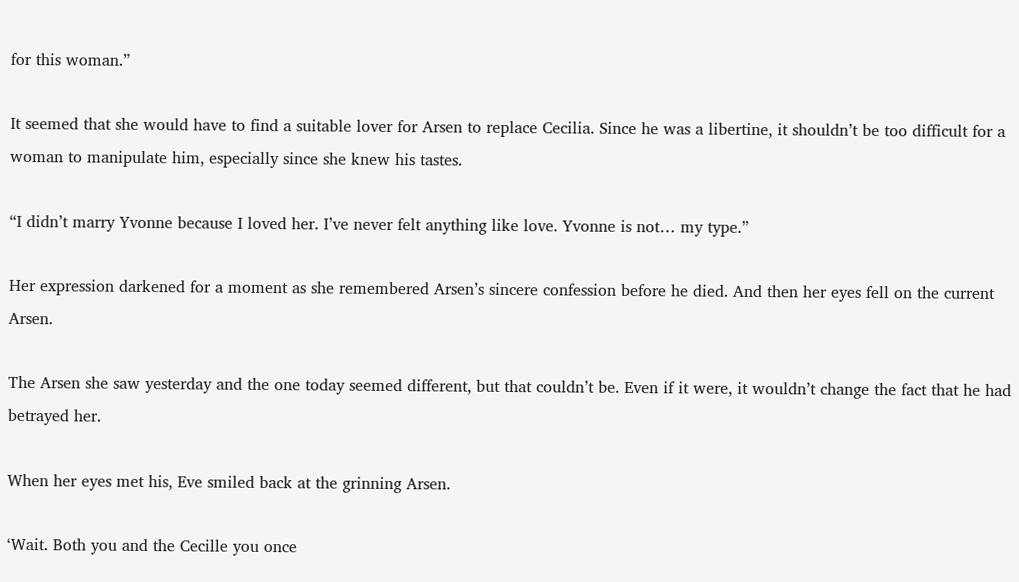for this woman.”

It seemed that she would have to find a suitable lover for Arsen to replace Cecilia. Since he was a libertine, it shouldn’t be too difficult for a woman to manipulate him, especially since she knew his tastes.

“I didn’t marry Yvonne because I loved her. I’ve never felt anything like love. Yvonne is not… my type.”

Her expression darkened for a moment as she remembered Arsen’s sincere confession before he died. And then her eyes fell on the current Arsen.

The Arsen she saw yesterday and the one today seemed different, but that couldn’t be. Even if it were, it wouldn’t change the fact that he had betrayed her.

When her eyes met his, Eve smiled back at the grinning Arsen.

‘Wait. Both you and the Cecille you once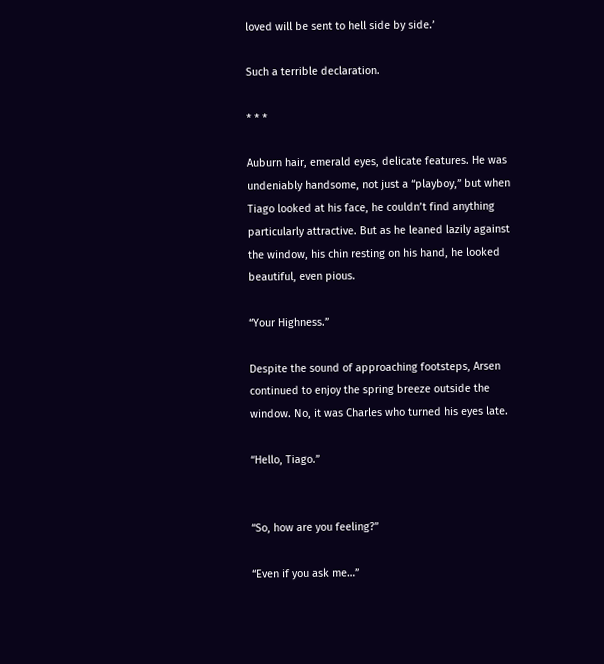loved will be sent to hell side by side.’

Such a terrible declaration.

* * *

Auburn hair, emerald eyes, delicate features. He was undeniably handsome, not just a “playboy,” but when Tiago looked at his face, he couldn’t find anything particularly attractive. But as he leaned lazily against the window, his chin resting on his hand, he looked beautiful, even pious.

“Your Highness.”

Despite the sound of approaching footsteps, Arsen continued to enjoy the spring breeze outside the window. No, it was Charles who turned his eyes late.

“Hello, Tiago.”


“So, how are you feeling?”

“Even if you ask me…”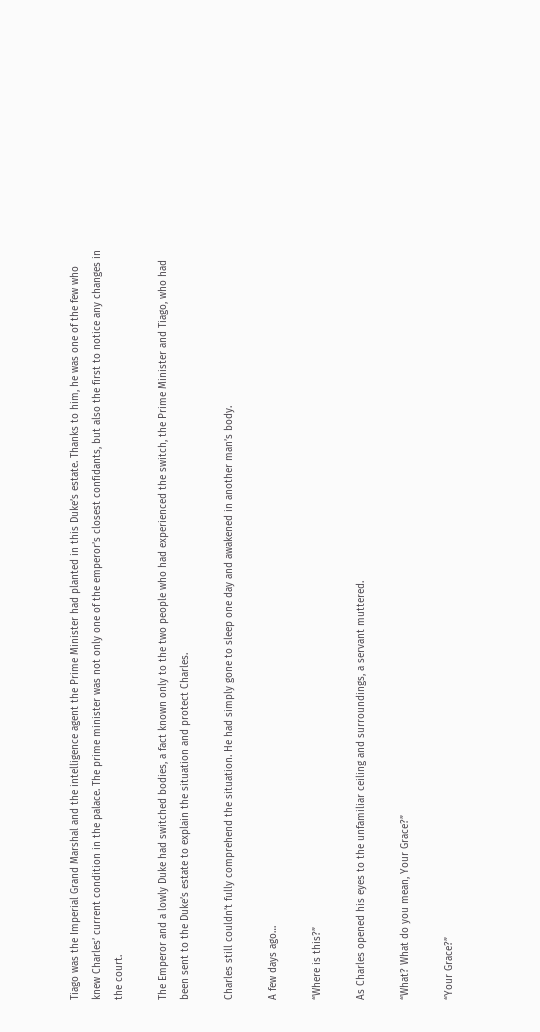Tiago was the Imperial Grand Marshal and the intelligence agent the Prime Minister had planted in this Duke’s estate. Thanks to him, he was one of the few who knew Charles’ current condition in the palace. The prime minister was not only one of the emperor’s closest confidants, but also the first to notice any changes in the court.

The Emperor and a lowly Duke had switched bodies, a fact known only to the two people who had experienced the switch, the Prime Minister and Tiago, who had been sent to the Duke’s estate to explain the situation and protect Charles.

Charles still couldn’t fully comprehend the situation. He had simply gone to sleep one day and awakened in another man’s body.

A few days ago…

“Where is this?”

As Charles opened his eyes to the unfamiliar ceiling and surroundings, a servant muttered.

“What? What do you mean, Your Grace?”

“Your Grace?”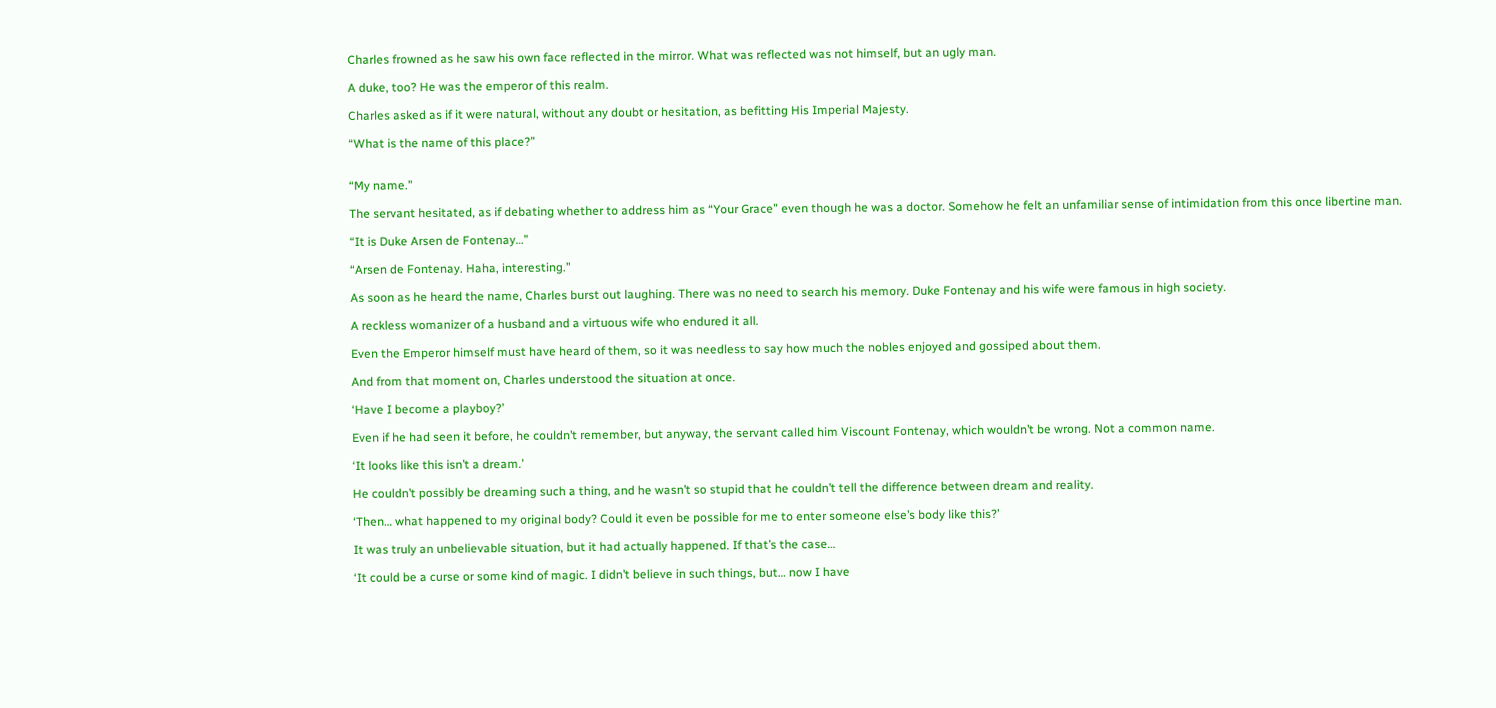Charles frowned as he saw his own face reflected in the mirror. What was reflected was not himself, but an ugly man.

A duke, too? He was the emperor of this realm.

Charles asked as if it were natural, without any doubt or hesitation, as befitting His Imperial Majesty.

“What is the name of this place?”


“My name.”

The servant hesitated, as if debating whether to address him as “Your Grace” even though he was a doctor. Somehow he felt an unfamiliar sense of intimidation from this once libertine man.

“It is Duke Arsen de Fontenay…”

“Arsen de Fontenay. Haha, interesting.”

As soon as he heard the name, Charles burst out laughing. There was no need to search his memory. Duke Fontenay and his wife were famous in high society.

A reckless womanizer of a husband and a virtuous wife who endured it all.

Even the Emperor himself must have heard of them, so it was needless to say how much the nobles enjoyed and gossiped about them.

And from that moment on, Charles understood the situation at once.

‘Have I become a playboy?’

Even if he had seen it before, he couldn’t remember, but anyway, the servant called him Viscount Fontenay, which wouldn’t be wrong. Not a common name.

‘It looks like this isn’t a dream.’

He couldn’t possibly be dreaming such a thing, and he wasn’t so stupid that he couldn’t tell the difference between dream and reality.

‘Then… what happened to my original body? Could it even be possible for me to enter someone else’s body like this?’

It was truly an unbelievable situation, but it had actually happened. If that’s the case…

‘It could be a curse or some kind of magic. I didn’t believe in such things, but… now I have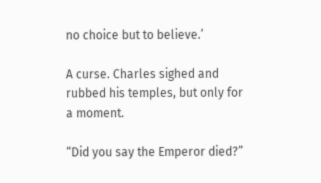no choice but to believe.’

A curse. Charles sighed and rubbed his temples, but only for a moment.

“Did you say the Emperor died?”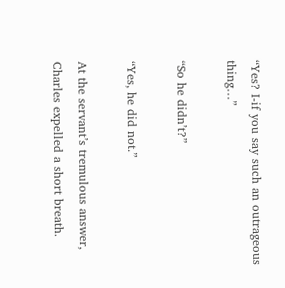“Yes? I-if you say such an outrageous thing…”

“So he didn’t?”

“Yes, he did not.”

At the servant’s tremulous answer, Charles expelled a short breath.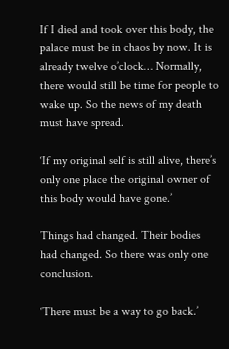If I died and took over this body, the palace must be in chaos by now. It is already twelve o’clock… Normally, there would still be time for people to wake up. So the news of my death must have spread.

‘If my original self is still alive, there’s only one place the original owner of this body would have gone.’

Things had changed. Their bodies had changed. So there was only one conclusion.

‘There must be a way to go back.’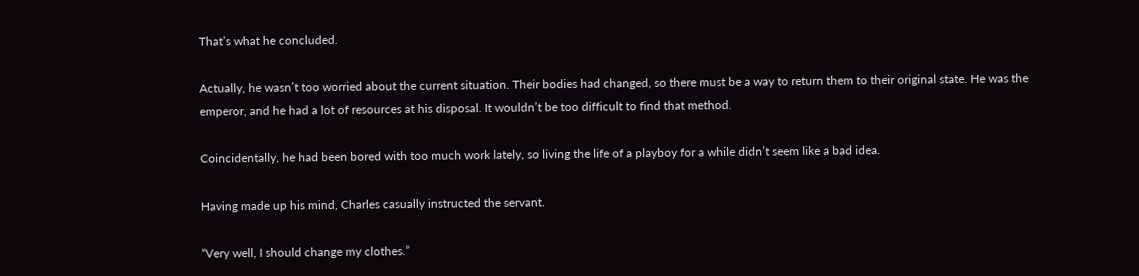That’s what he concluded.

Actually, he wasn’t too worried about the current situation. Their bodies had changed, so there must be a way to return them to their original state. He was the emperor, and he had a lot of resources at his disposal. It wouldn’t be too difficult to find that method.

Coincidentally, he had been bored with too much work lately, so living the life of a playboy for a while didn’t seem like a bad idea.

Having made up his mind, Charles casually instructed the servant.

“Very well, I should change my clothes.”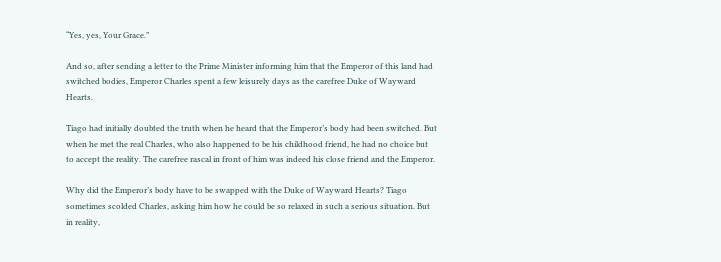“Yes, yes, Your Grace.”

And so, after sending a letter to the Prime Minister informing him that the Emperor of this land had switched bodies, Emperor Charles spent a few leisurely days as the carefree Duke of Wayward Hearts.

Tiago had initially doubted the truth when he heard that the Emperor’s body had been switched. But when he met the real Charles, who also happened to be his childhood friend, he had no choice but to accept the reality. The carefree rascal in front of him was indeed his close friend and the Emperor.

Why did the Emperor’s body have to be swapped with the Duke of Wayward Hearts? Tiago sometimes scolded Charles, asking him how he could be so relaxed in such a serious situation. But in reality,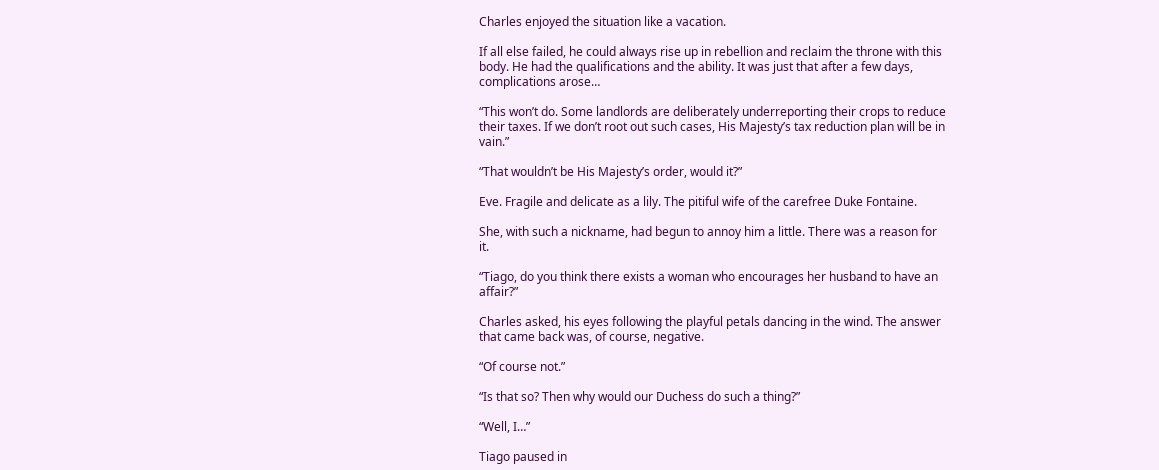Charles enjoyed the situation like a vacation.

If all else failed, he could always rise up in rebellion and reclaim the throne with this body. He had the qualifications and the ability. It was just that after a few days, complications arose…

“This won’t do. Some landlords are deliberately underreporting their crops to reduce their taxes. If we don’t root out such cases, His Majesty’s tax reduction plan will be in vain.”

“That wouldn’t be His Majesty’s order, would it?”

Eve. Fragile and delicate as a lily. The pitiful wife of the carefree Duke Fontaine.

She, with such a nickname, had begun to annoy him a little. There was a reason for it.

“Tiago, do you think there exists a woman who encourages her husband to have an affair?”

Charles asked, his eyes following the playful petals dancing in the wind. The answer that came back was, of course, negative.

“Of course not.”

“Is that so? Then why would our Duchess do such a thing?”

“Well, I…”

Tiago paused in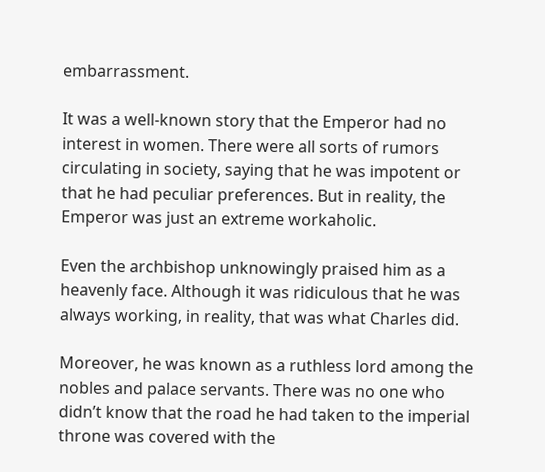embarrassment.

It was a well-known story that the Emperor had no interest in women. There were all sorts of rumors circulating in society, saying that he was impotent or that he had peculiar preferences. But in reality, the Emperor was just an extreme workaholic.

Even the archbishop unknowingly praised him as a heavenly face. Although it was ridiculous that he was always working, in reality, that was what Charles did.

Moreover, he was known as a ruthless lord among the nobles and palace servants. There was no one who didn’t know that the road he had taken to the imperial throne was covered with the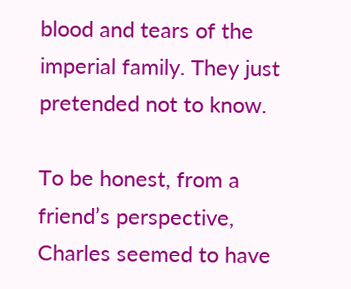blood and tears of the imperial family. They just pretended not to know.

To be honest, from a friend’s perspective, Charles seemed to have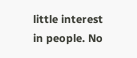little interest in people. No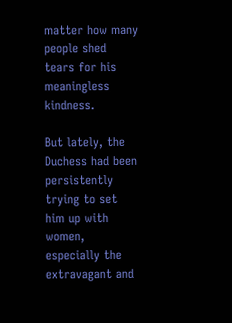matter how many people shed tears for his meaningless kindness.

But lately, the Duchess had been persistently trying to set him up with women, especially the extravagant and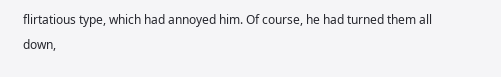flirtatious type, which had annoyed him. Of course, he had turned them all down,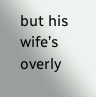but his wife’s overly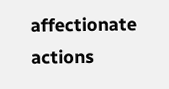affectionate actions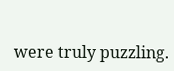were truly puzzling.